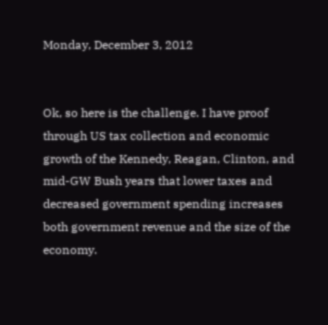Monday, December 3, 2012


Ok, so here is the challenge. I have proof through US tax collection and economic growth of the Kennedy, Reagan, Clinton, and mid-GW Bush years that lower taxes and decreased government spending increases both government revenue and the size of the economy.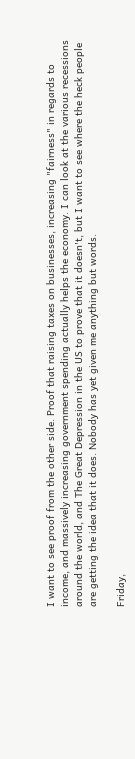I want to see proof from the other side. Proof that raising taxes on businesses, increasing "fairness" in regards to income, and massively increasing government spending actually helps the economy. I can look at the various recessions around the world, and The Great Depression in the US to prove that it doesn't, but I want to see where the heck people are getting the idea that it does. Nobody has yet given me anything but words.

Friday,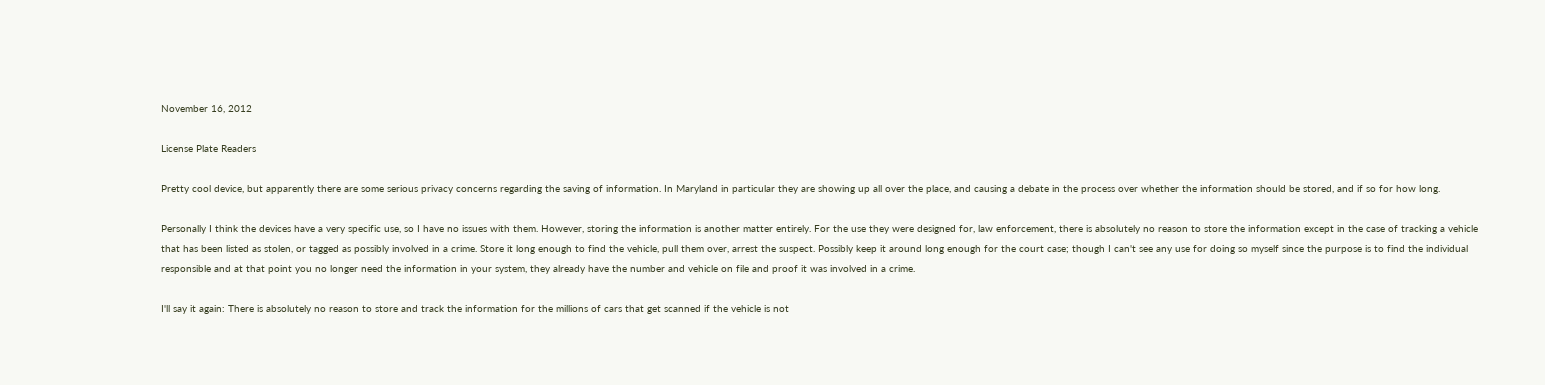November 16, 2012

License Plate Readers

Pretty cool device, but apparently there are some serious privacy concerns regarding the saving of information. In Maryland in particular they are showing up all over the place, and causing a debate in the process over whether the information should be stored, and if so for how long.

Personally I think the devices have a very specific use, so I have no issues with them. However, storing the information is another matter entirely. For the use they were designed for, law enforcement, there is absolutely no reason to store the information except in the case of tracking a vehicle that has been listed as stolen, or tagged as possibly involved in a crime. Store it long enough to find the vehicle, pull them over, arrest the suspect. Possibly keep it around long enough for the court case; though I can't see any use for doing so myself since the purpose is to find the individual responsible and at that point you no longer need the information in your system, they already have the number and vehicle on file and proof it was involved in a crime.

I'll say it again: There is absolutely no reason to store and track the information for the millions of cars that get scanned if the vehicle is not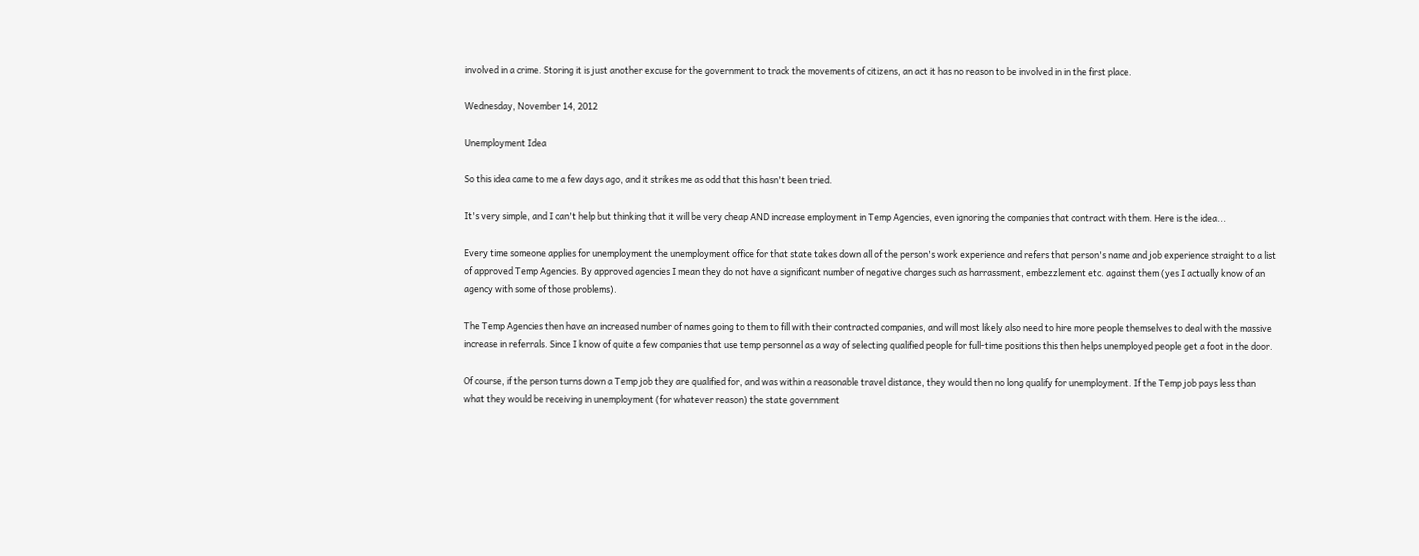involved in a crime. Storing it is just another excuse for the government to track the movements of citizens, an act it has no reason to be involved in in the first place.

Wednesday, November 14, 2012

Unemployment Idea

So this idea came to me a few days ago, and it strikes me as odd that this hasn't been tried.

It's very simple, and I can't help but thinking that it will be very cheap AND increase employment in Temp Agencies, even ignoring the companies that contract with them. Here is the idea...

Every time someone applies for unemployment the unemployment office for that state takes down all of the person's work experience and refers that person's name and job experience straight to a list of approved Temp Agencies. By approved agencies I mean they do not have a significant number of negative charges such as harrassment, embezzlement etc. against them (yes I actually know of an agency with some of those problems).

The Temp Agencies then have an increased number of names going to them to fill with their contracted companies, and will most likely also need to hire more people themselves to deal with the massive increase in referrals. Since I know of quite a few companies that use temp personnel as a way of selecting qualified people for full-time positions this then helps unemployed people get a foot in the door.

Of course, if the person turns down a Temp job they are qualified for, and was within a reasonable travel distance, they would then no long qualify for unemployment. If the Temp job pays less than what they would be receiving in unemployment (for whatever reason) the state government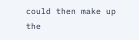could then make up the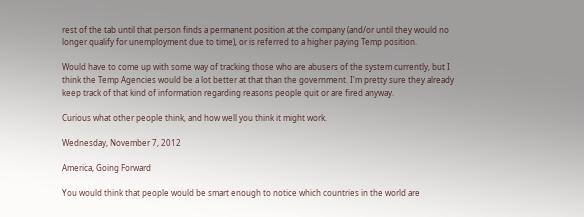rest of the tab until that person finds a permanent position at the company (and/or until they would no longer qualify for unemployment due to time), or is referred to a higher paying Temp position.

Would have to come up with some way of tracking those who are abusers of the system currently, but I think the Temp Agencies would be a lot better at that than the government. I'm pretty sure they already keep track of that kind of information regarding reasons people quit or are fired anyway.

Curious what other people think, and how well you think it might work.

Wednesday, November 7, 2012

America, Going Forward

You would think that people would be smart enough to notice which countries in the world are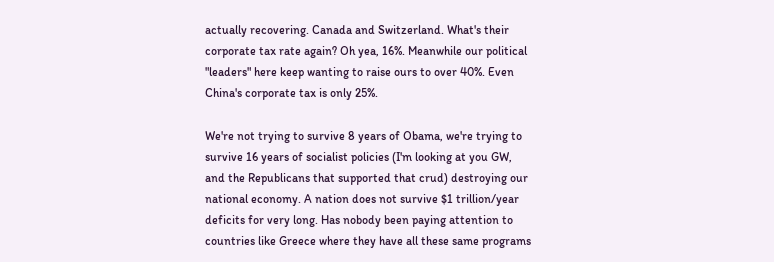actually recovering. Canada and Switzerland. What's their corporate tax rate again? Oh yea, 16%. Meanwhile our political "leaders" here keep wanting to raise ours to over 40%. Even China's corporate tax is only 25%.

We're not trying to survive 8 years of Obama, we're trying to survive 16 years of socialist policies (I'm looking at you GW, and the Republicans that supported that crud) destroying our national economy. A nation does not survive $1 trillion/year deficits for very long. Has nobody been paying attention to countries like Greece where they have all these same programs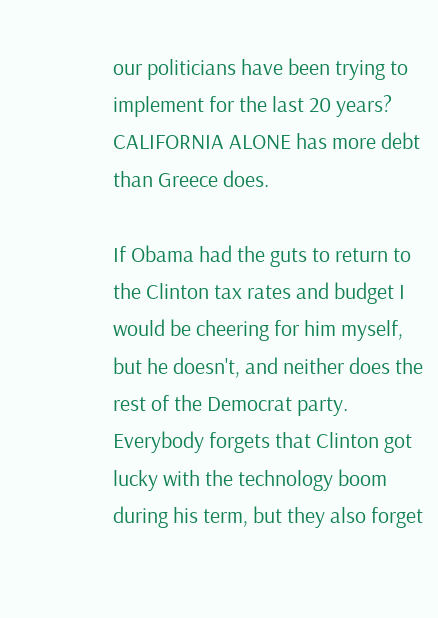our politicians have been trying to implement for the last 20 years? CALIFORNIA ALONE has more debt than Greece does.

If Obama had the guts to return to the Clinton tax rates and budget I would be cheering for him myself, but he doesn't, and neither does the rest of the Democrat party. Everybody forgets that Clinton got lucky with the technology boom during his term, but they also forget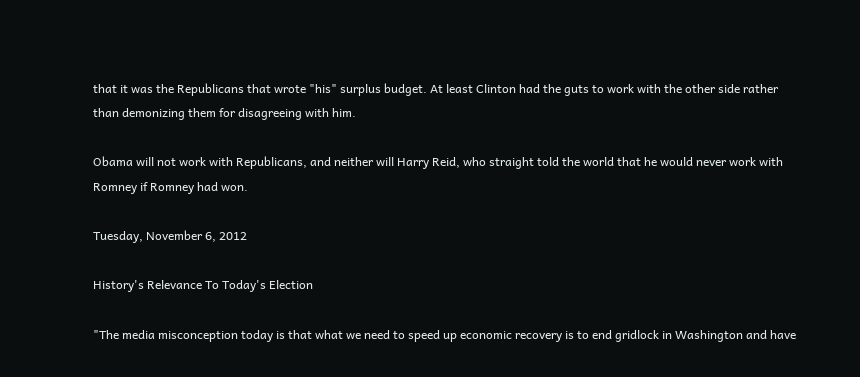that it was the Republicans that wrote "his" surplus budget. At least Clinton had the guts to work with the other side rather than demonizing them for disagreeing with him.

Obama will not work with Republicans, and neither will Harry Reid, who straight told the world that he would never work with Romney if Romney had won.

Tuesday, November 6, 2012

History's Relevance To Today's Election

"The media misconception today is that what we need to speed up economic recovery is to end gridlock in Washington and have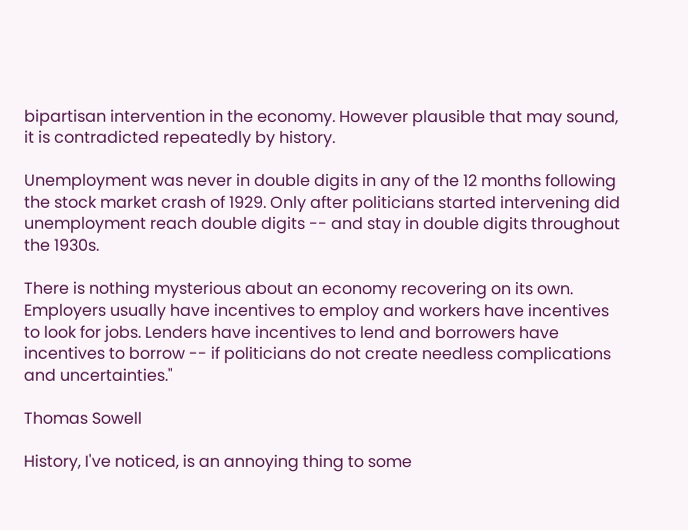bipartisan intervention in the economy. However plausible that may sound, it is contradicted repeatedly by history.

Unemployment was never in double digits in any of the 12 months following the stock market crash of 1929. Only after politicians started intervening did unemployment reach double digits -- and stay in double digits throughout the 1930s.

There is nothing mysterious about an economy recovering on its own. Employers usually have incentives to employ and workers have incentives to look for jobs. Lenders have incentives to lend and borrowers have incentives to borrow -- if politicians do not create needless complications and uncertainties."

Thomas Sowell

History, I've noticed, is an annoying thing to some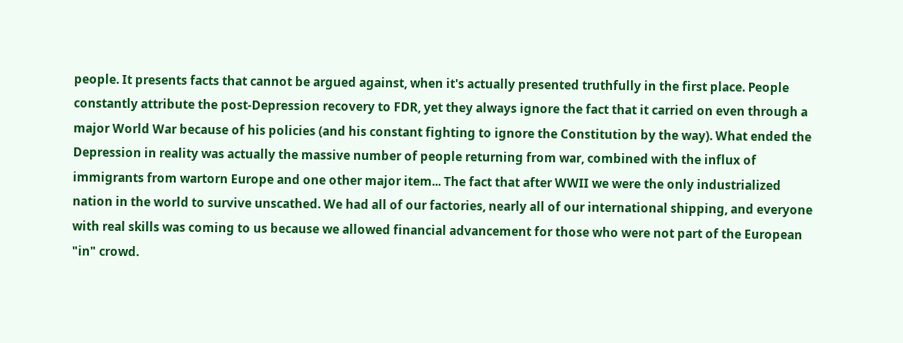people. It presents facts that cannot be argued against, when it's actually presented truthfully in the first place. People constantly attribute the post-Depression recovery to FDR, yet they always ignore the fact that it carried on even through a major World War because of his policies (and his constant fighting to ignore the Constitution by the way). What ended the Depression in reality was actually the massive number of people returning from war, combined with the influx of immigrants from wartorn Europe and one other major item... The fact that after WWII we were the only industrialized nation in the world to survive unscathed. We had all of our factories, nearly all of our international shipping, and everyone with real skills was coming to us because we allowed financial advancement for those who were not part of the European "in" crowd.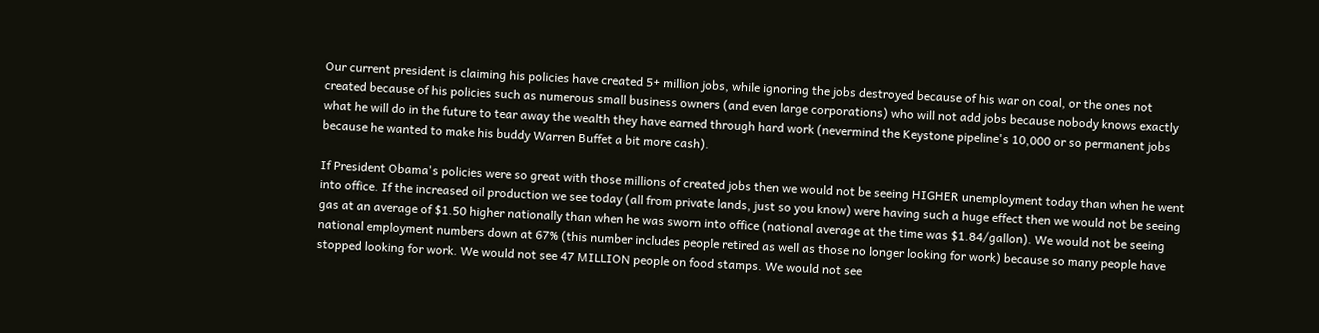Our current president is claiming his policies have created 5+ million jobs, while ignoring the jobs destroyed because of his war on coal, or the ones not created because of his policies such as numerous small business owners (and even large corporations) who will not add jobs because nobody knows exactly what he will do in the future to tear away the wealth they have earned through hard work (nevermind the Keystone pipeline's 10,000 or so permanent jobs because he wanted to make his buddy Warren Buffet a bit more cash).

If President Obama's policies were so great with those millions of created jobs then we would not be seeing HIGHER unemployment today than when he went into office. If the increased oil production we see today (all from private lands, just so you know) were having such a huge effect then we would not be seeing gas at an average of $1.50 higher nationally than when he was sworn into office (national average at the time was $1.84/gallon). We would not be seeing national employment numbers down at 67% (this number includes people retired as well as those no longer looking for work) because so many people have stopped looking for work. We would not see 47 MILLION people on food stamps. We would not see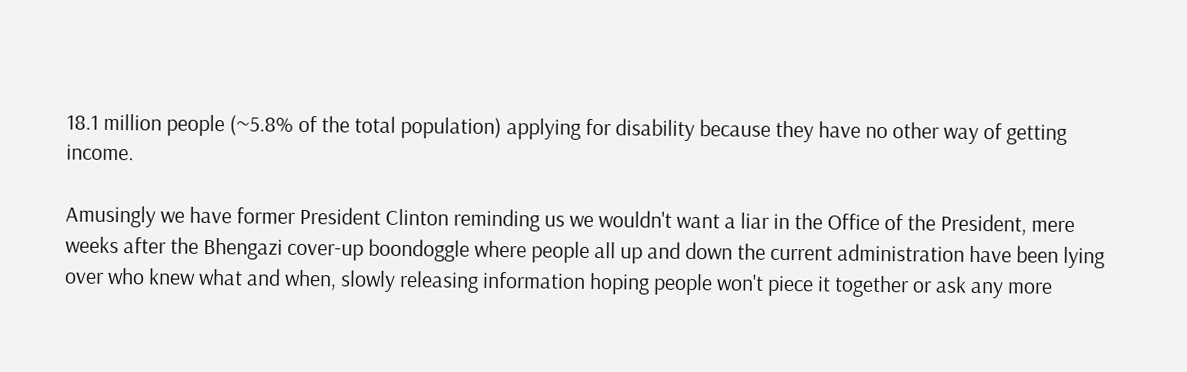18.1 million people (~5.8% of the total population) applying for disability because they have no other way of getting income.

Amusingly we have former President Clinton reminding us we wouldn't want a liar in the Office of the President, mere weeks after the Bhengazi cover-up boondoggle where people all up and down the current administration have been lying over who knew what and when, slowly releasing information hoping people won't piece it together or ask any more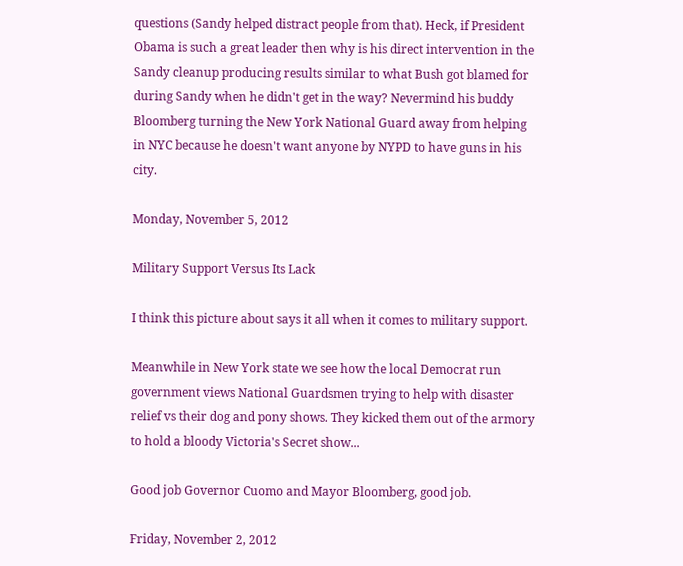questions (Sandy helped distract people from that). Heck, if President Obama is such a great leader then why is his direct intervention in the Sandy cleanup producing results similar to what Bush got blamed for during Sandy when he didn't get in the way? Nevermind his buddy Bloomberg turning the New York National Guard away from helping in NYC because he doesn't want anyone by NYPD to have guns in his city.

Monday, November 5, 2012

Military Support Versus Its Lack

I think this picture about says it all when it comes to military support.

Meanwhile in New York state we see how the local Democrat run government views National Guardsmen trying to help with disaster relief vs their dog and pony shows. They kicked them out of the armory to hold a bloody Victoria's Secret show...

Good job Governor Cuomo and Mayor Bloomberg, good job.

Friday, November 2, 2012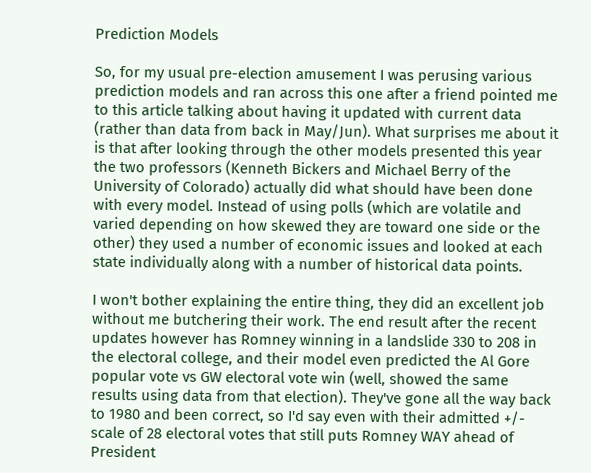Prediction Models

So, for my usual pre-election amusement I was perusing various prediction models and ran across this one after a friend pointed me to this article talking about having it updated with current data (rather than data from back in May/Jun). What surprises me about it is that after looking through the other models presented this year the two professors (Kenneth Bickers and Michael Berry of the University of Colorado) actually did what should have been done with every model. Instead of using polls (which are volatile and varied depending on how skewed they are toward one side or the other) they used a number of economic issues and looked at each state individually along with a number of historical data points.

I won't bother explaining the entire thing, they did an excellent job without me butchering their work. The end result after the recent updates however has Romney winning in a landslide 330 to 208 in the electoral college, and their model even predicted the Al Gore popular vote vs GW electoral vote win (well, showed the same results using data from that election). They've gone all the way back to 1980 and been correct, so I'd say even with their admitted +/- scale of 28 electoral votes that still puts Romney WAY ahead of President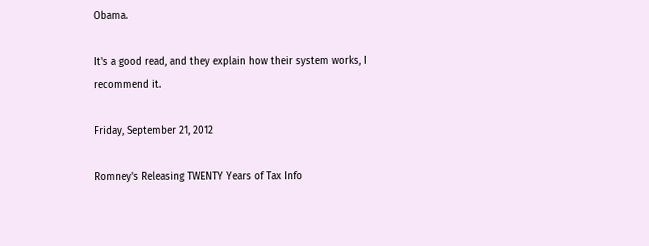Obama.

It's a good read, and they explain how their system works, I recommend it.

Friday, September 21, 2012

Romney's Releasing TWENTY Years of Tax Info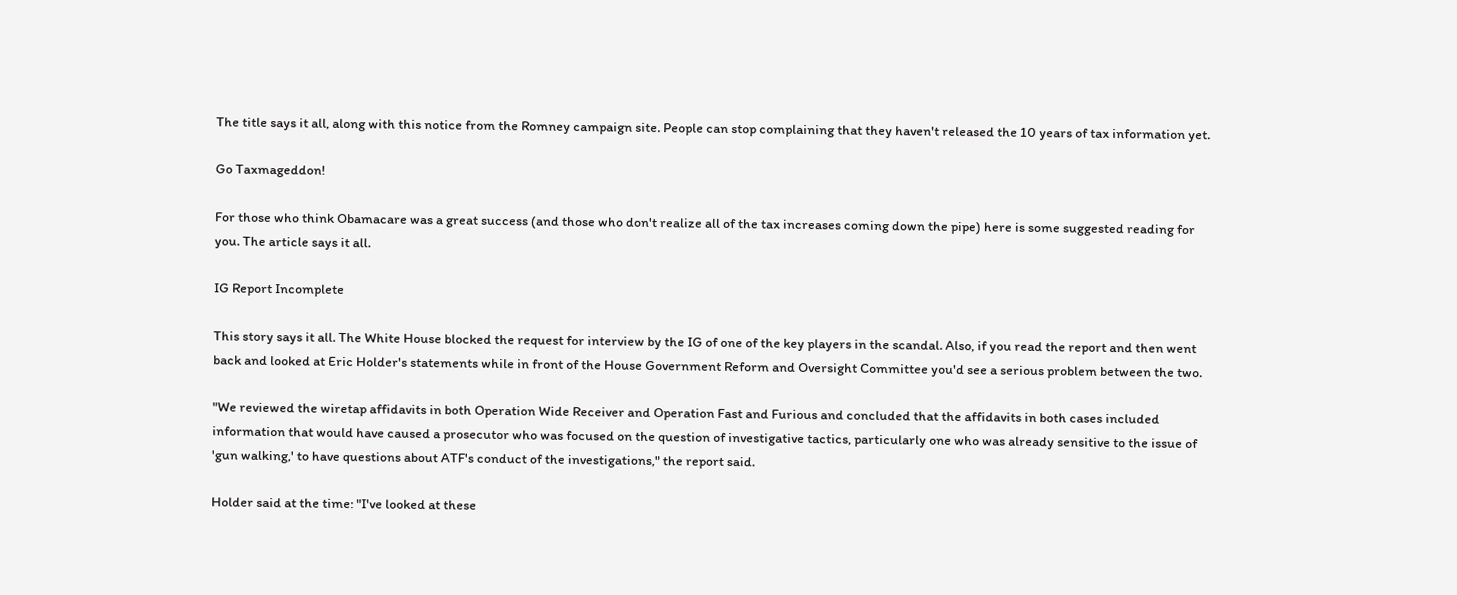The title says it all, along with this notice from the Romney campaign site. People can stop complaining that they haven't released the 10 years of tax information yet.

Go Taxmageddon!

For those who think Obamacare was a great success (and those who don't realize all of the tax increases coming down the pipe) here is some suggested reading for you. The article says it all.

IG Report Incomplete

This story says it all. The White House blocked the request for interview by the IG of one of the key players in the scandal. Also, if you read the report and then went back and looked at Eric Holder's statements while in front of the House Government Reform and Oversight Committee you'd see a serious problem between the two.

"We reviewed the wiretap affidavits in both Operation Wide Receiver and Operation Fast and Furious and concluded that the affidavits in both cases included information that would have caused a prosecutor who was focused on the question of investigative tactics, particularly one who was already sensitive to the issue of 'gun walking,' to have questions about ATF's conduct of the investigations," the report said.

Holder said at the time: "I've looked at these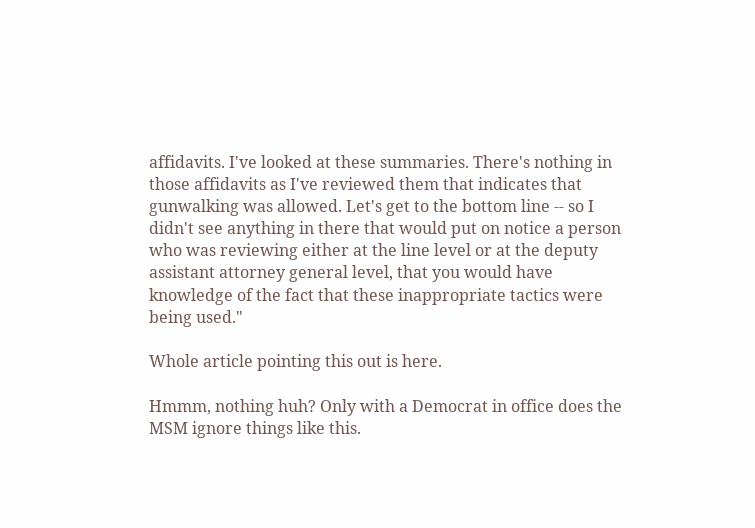affidavits. I've looked at these summaries. There's nothing in those affidavits as I've reviewed them that indicates that gunwalking was allowed. Let's get to the bottom line -- so I didn't see anything in there that would put on notice a person who was reviewing either at the line level or at the deputy assistant attorney general level, that you would have knowledge of the fact that these inappropriate tactics were being used."

Whole article pointing this out is here.

Hmmm, nothing huh? Only with a Democrat in office does the MSM ignore things like this.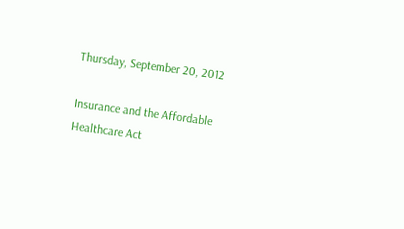Thursday, September 20, 2012

Insurance and the Affordable Healthcare Act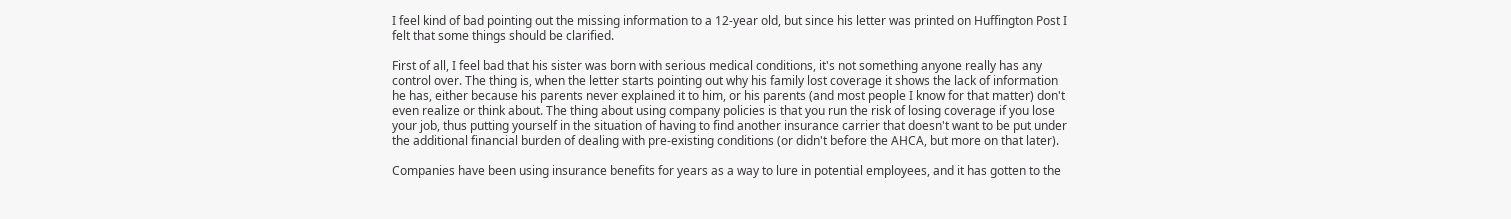I feel kind of bad pointing out the missing information to a 12-year old, but since his letter was printed on Huffington Post I felt that some things should be clarified.

First of all, I feel bad that his sister was born with serious medical conditions, it's not something anyone really has any control over. The thing is, when the letter starts pointing out why his family lost coverage it shows the lack of information he has, either because his parents never explained it to him, or his parents (and most people I know for that matter) don't even realize or think about. The thing about using company policies is that you run the risk of losing coverage if you lose your job, thus putting yourself in the situation of having to find another insurance carrier that doesn't want to be put under the additional financial burden of dealing with pre-existing conditions (or didn't before the AHCA, but more on that later).

Companies have been using insurance benefits for years as a way to lure in potential employees, and it has gotten to the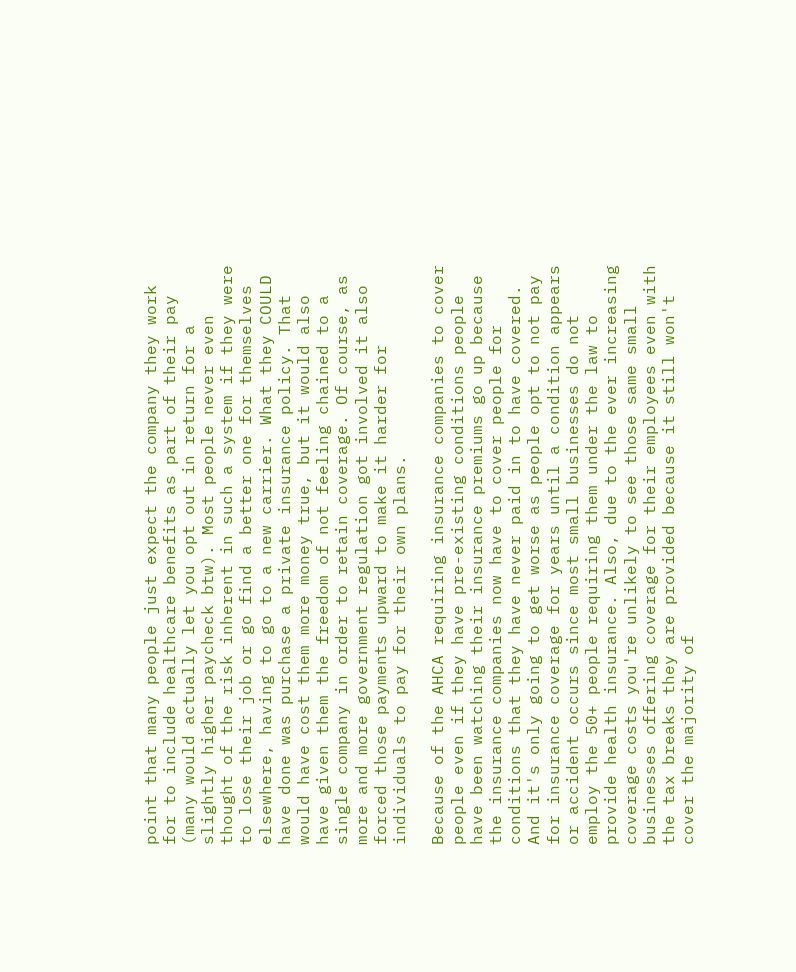point that many people just expect the company they work for to include healthcare benefits as part of their pay (many would actually let you opt out in return for a slightly higher paycheck btw). Most people never even thought of the risk inherent in such a system if they were to lose their job or go find a better one for themselves elsewhere, having to go to a new carrier. What they COULD have done was purchase a private insurance policy. That would have cost them more money true, but it would also have given them the freedom of not feeling chained to a single company in order to retain coverage. Of course, as more and more government regulation got involved it also forced those payments upward to make it harder for individuals to pay for their own plans.

Because of the AHCA requiring insurance companies to cover people even if they have pre-existing conditions people have been watching their insurance premiums go up because the insurance companies now have to cover people for conditions that they have never paid in to have covered. And it's only going to get worse as people opt to not pay for insurance coverage for years until a condition appears or accident occurs since most small businesses do not employ the 50+ people requiring them under the law to provide health insurance. Also, due to the ever increasing coverage costs you're unlikely to see those same small businesses offering coverage for their employees even with the tax breaks they are provided because it still won't cover the majority of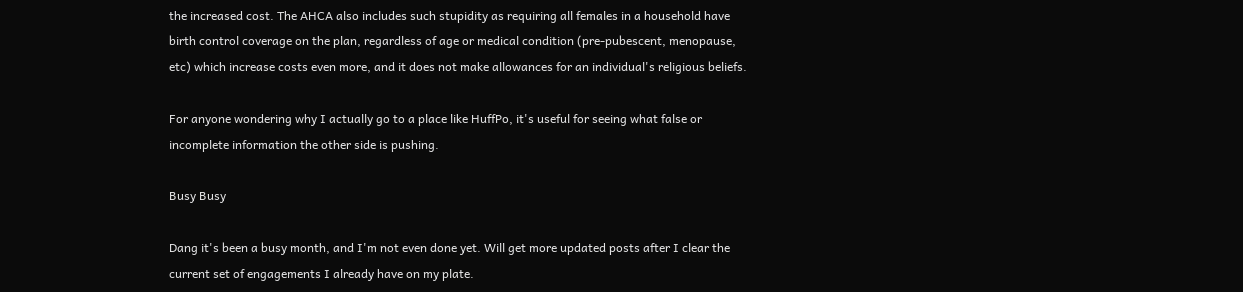the increased cost. The AHCA also includes such stupidity as requiring all females in a household have birth control coverage on the plan, regardless of age or medical condition (pre-pubescent, menopause, etc) which increase costs even more, and it does not make allowances for an individual's religious beliefs.

For anyone wondering why I actually go to a place like HuffPo, it's useful for seeing what false or incomplete information the other side is pushing.

Busy Busy

Dang it's been a busy month, and I'm not even done yet. Will get more updated posts after I clear the current set of engagements I already have on my plate.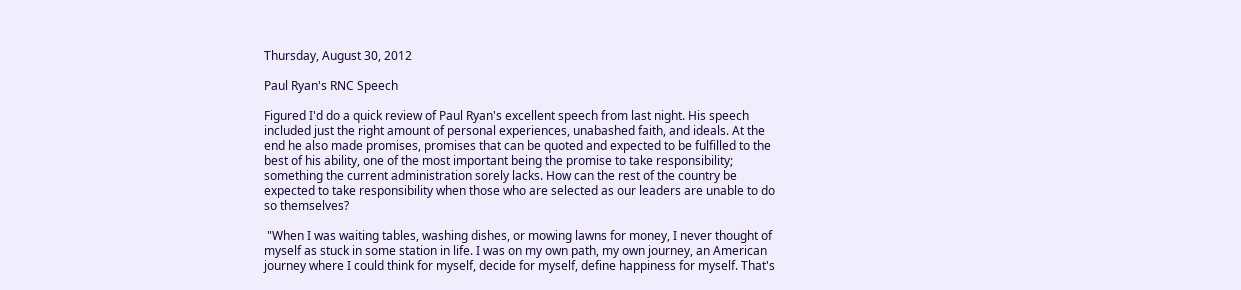Thursday, August 30, 2012

Paul Ryan's RNC Speech

Figured I'd do a quick review of Paul Ryan's excellent speech from last night. His speech included just the right amount of personal experiences, unabashed faith, and ideals. At the end he also made promises, promises that can be quoted and expected to be fulfilled to the best of his ability, one of the most important being the promise to take responsibility; something the current administration sorely lacks. How can the rest of the country be expected to take responsibility when those who are selected as our leaders are unable to do so themselves?

 "When I was waiting tables, washing dishes, or mowing lawns for money, I never thought of myself as stuck in some station in life. I was on my own path, my own journey, an American journey where I could think for myself, decide for myself, define happiness for myself. That's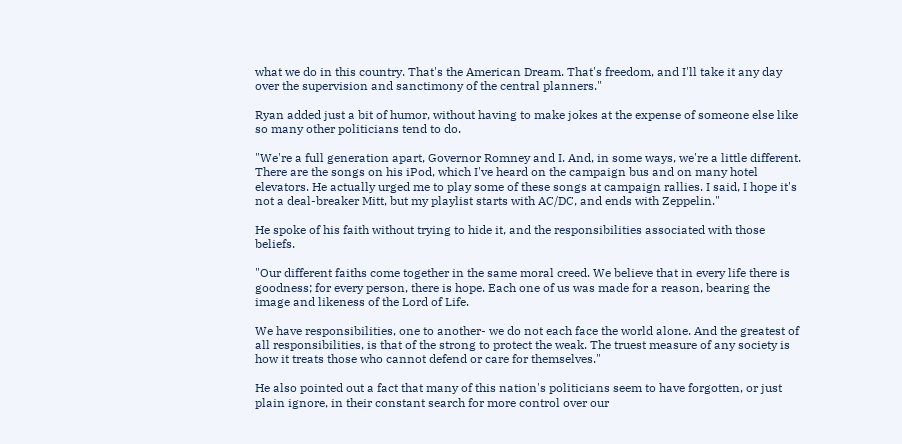what we do in this country. That's the American Dream. That's freedom, and I'll take it any day over the supervision and sanctimony of the central planners."

Ryan added just a bit of humor, without having to make jokes at the expense of someone else like so many other politicians tend to do.

"We're a full generation apart, Governor Romney and I. And, in some ways, we're a little different. There are the songs on his iPod, which I've heard on the campaign bus and on many hotel elevators. He actually urged me to play some of these songs at campaign rallies. I said, I hope it's not a deal-breaker Mitt, but my playlist starts with AC/DC, and ends with Zeppelin."

He spoke of his faith without trying to hide it, and the responsibilities associated with those beliefs.

"Our different faiths come together in the same moral creed. We believe that in every life there is goodness; for every person, there is hope. Each one of us was made for a reason, bearing the image and likeness of the Lord of Life.

We have responsibilities, one to another- we do not each face the world alone. And the greatest of all responsibilities, is that of the strong to protect the weak. The truest measure of any society is how it treats those who cannot defend or care for themselves."

He also pointed out a fact that many of this nation's politicians seem to have forgotten, or just plain ignore, in their constant search for more control over our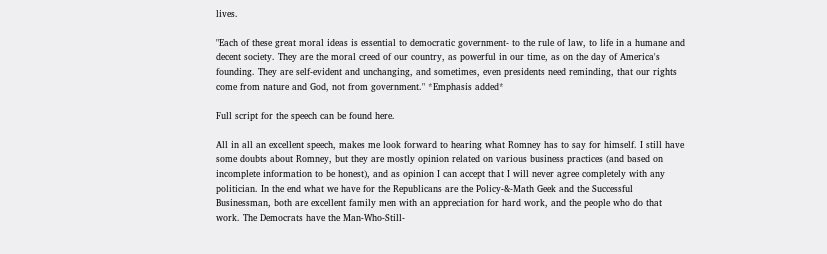lives.

"Each of these great moral ideas is essential to democratic government- to the rule of law, to life in a humane and decent society. They are the moral creed of our country, as powerful in our time, as on the day of America's founding. They are self-evident and unchanging, and sometimes, even presidents need reminding, that our rights come from nature and God, not from government." *Emphasis added*

Full script for the speech can be found here.

All in all an excellent speech, makes me look forward to hearing what Romney has to say for himself. I still have some doubts about Romney, but they are mostly opinion related on various business practices (and based on incomplete information to be honest), and as opinion I can accept that I will never agree completely with any politician. In the end what we have for the Republicans are the Policy-&-Math Geek and the Successful Businessman, both are excellent family men with an appreciation for hard work, and the people who do that work. The Democrats have the Man-Who-Still-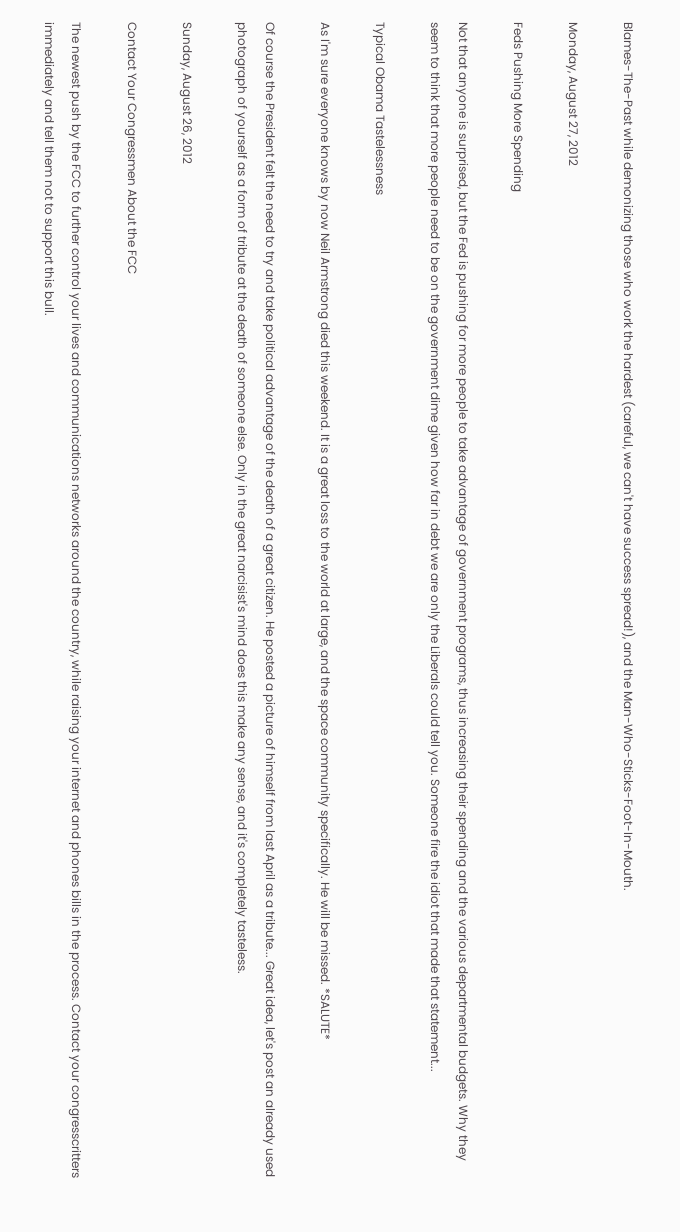Blames-The-Past while demonizing those who work the hardest (careful, we can't have success spread!), and the Man-Who-Sticks-Foot-In-Mouth.

Monday, August 27, 2012

Feds Pushing More Spending

Not that anyone is surprised, but the Fed is pushing for more people to take advantage of government programs, thus increasing their spending and the various departmental budgets. Why they seem to think that more people need to be on the government dime given how far in debt we are only the Liberals could tell you. Someone fire the idiot that made that statement...

Typical Obama Tastelessness

As I'm sure everyone knows by now Neil Armstrong died this weekend. It is a great loss to the world at large, and the space community specifically. He will be missed. *SALUTE*

Of course the President felt the need to try and take political advantage of the death of a great citizen. He posted a picture of himself from last April as a tribute... Great idea, let's post an already used photograph of yourself as a form of tribute at the death of someone else. Only in the great narcisist's mind does this make any sense, and it's completely tasteless.

Sunday, August 26, 2012

Contact Your Congressmen About the FCC

The newest push by the FCC to further control your lives and communications networks around the country, while raising your internet and phones bills in the process. Contact your congresscritters immediately and tell them not to support this bull.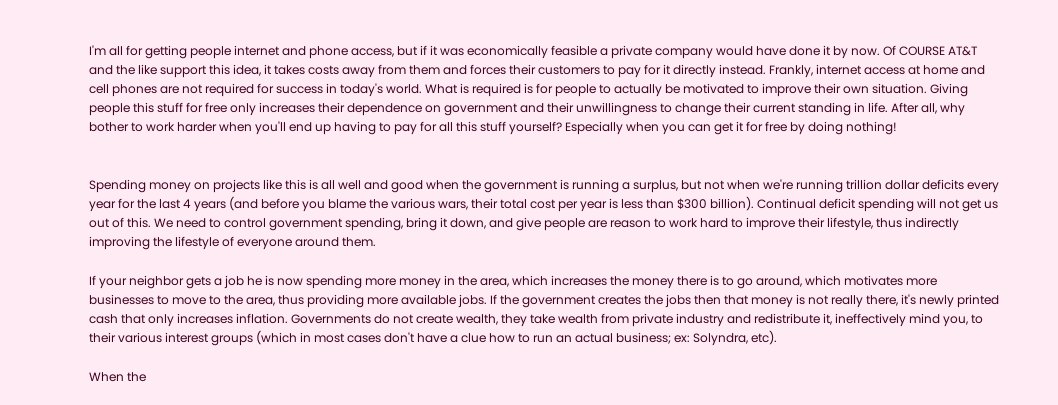I'm all for getting people internet and phone access, but if it was economically feasible a private company would have done it by now. Of COURSE AT&T and the like support this idea, it takes costs away from them and forces their customers to pay for it directly instead. Frankly, internet access at home and cell phones are not required for success in today's world. What is required is for people to actually be motivated to improve their own situation. Giving people this stuff for free only increases their dependence on government and their unwillingness to change their current standing in life. After all, why bother to work harder when you'll end up having to pay for all this stuff yourself? Especially when you can get it for free by doing nothing!


Spending money on projects like this is all well and good when the government is running a surplus, but not when we're running trillion dollar deficits every year for the last 4 years (and before you blame the various wars, their total cost per year is less than $300 billion). Continual deficit spending will not get us out of this. We need to control government spending, bring it down, and give people are reason to work hard to improve their lifestyle, thus indirectly improving the lifestyle of everyone around them.

If your neighbor gets a job he is now spending more money in the area, which increases the money there is to go around, which motivates more businesses to move to the area, thus providing more available jobs. If the government creates the jobs then that money is not really there, it's newly printed cash that only increases inflation. Governments do not create wealth, they take wealth from private industry and redistribute it, ineffectively mind you, to their various interest groups (which in most cases don't have a clue how to run an actual business; ex: Solyndra, etc).

When the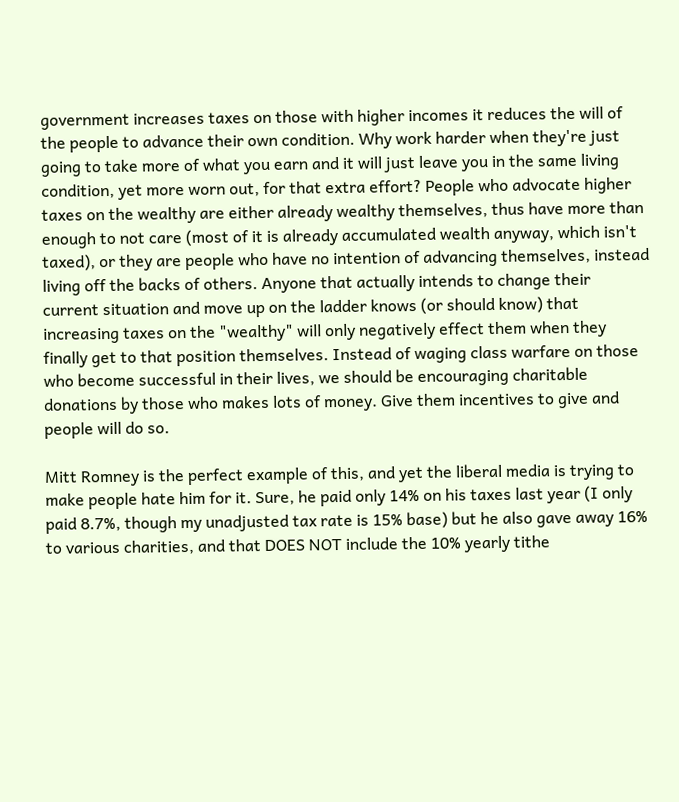government increases taxes on those with higher incomes it reduces the will of the people to advance their own condition. Why work harder when they're just going to take more of what you earn and it will just leave you in the same living condition, yet more worn out, for that extra effort? People who advocate higher taxes on the wealthy are either already wealthy themselves, thus have more than enough to not care (most of it is already accumulated wealth anyway, which isn't taxed), or they are people who have no intention of advancing themselves, instead living off the backs of others. Anyone that actually intends to change their current situation and move up on the ladder knows (or should know) that increasing taxes on the "wealthy" will only negatively effect them when they finally get to that position themselves. Instead of waging class warfare on those who become successful in their lives, we should be encouraging charitable donations by those who makes lots of money. Give them incentives to give and people will do so.

Mitt Romney is the perfect example of this, and yet the liberal media is trying to make people hate him for it. Sure, he paid only 14% on his taxes last year (I only paid 8.7%, though my unadjusted tax rate is 15% base) but he also gave away 16% to various charities, and that DOES NOT include the 10% yearly tithe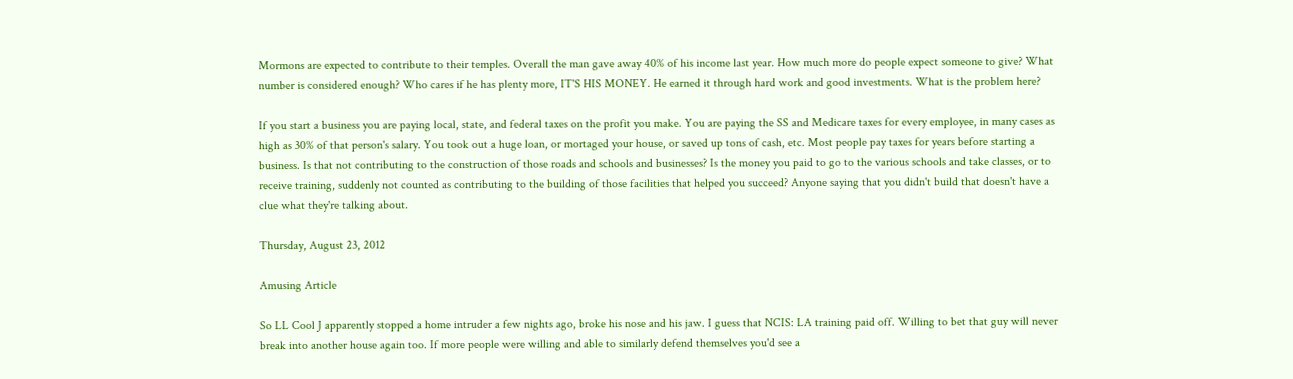Mormons are expected to contribute to their temples. Overall the man gave away 40% of his income last year. How much more do people expect someone to give? What number is considered enough? Who cares if he has plenty more, IT'S HIS MONEY. He earned it through hard work and good investments. What is the problem here?

If you start a business you are paying local, state, and federal taxes on the profit you make. You are paying the SS and Medicare taxes for every employee, in many cases as high as 30% of that person's salary. You took out a huge loan, or mortaged your house, or saved up tons of cash, etc. Most people pay taxes for years before starting a business. Is that not contributing to the construction of those roads and schools and businesses? Is the money you paid to go to the various schools and take classes, or to receive training, suddenly not counted as contributing to the building of those facilities that helped you succeed? Anyone saying that you didn't build that doesn't have a clue what they're talking about.

Thursday, August 23, 2012

Amusing Article

So LL Cool J apparently stopped a home intruder a few nights ago, broke his nose and his jaw. I guess that NCIS: LA training paid off. Willing to bet that guy will never break into another house again too. If more people were willing and able to similarly defend themselves you'd see a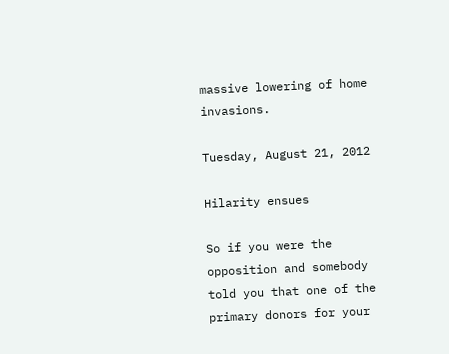massive lowering of home invasions.

Tuesday, August 21, 2012

Hilarity ensues

So if you were the opposition and somebody told you that one of the primary donors for your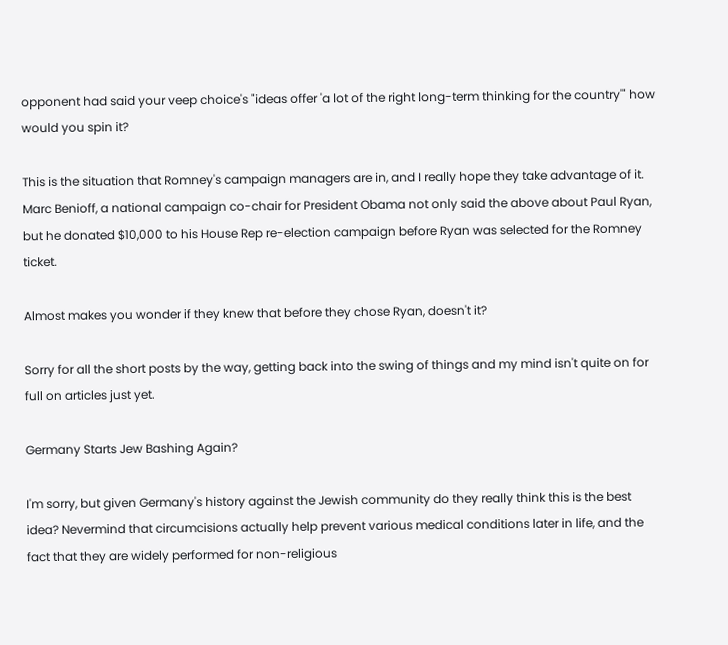opponent had said your veep choice's "ideas offer 'a lot of the right long-term thinking for the country'" how would you spin it?

This is the situation that Romney's campaign managers are in, and I really hope they take advantage of it. Marc Benioff, a national campaign co-chair for President Obama not only said the above about Paul Ryan, but he donated $10,000 to his House Rep re-election campaign before Ryan was selected for the Romney ticket.

Almost makes you wonder if they knew that before they chose Ryan, doesn't it?

Sorry for all the short posts by the way, getting back into the swing of things and my mind isn't quite on for full on articles just yet.

Germany Starts Jew Bashing Again?

I'm sorry, but given Germany's history against the Jewish community do they really think this is the best idea? Nevermind that circumcisions actually help prevent various medical conditions later in life, and the fact that they are widely performed for non-religious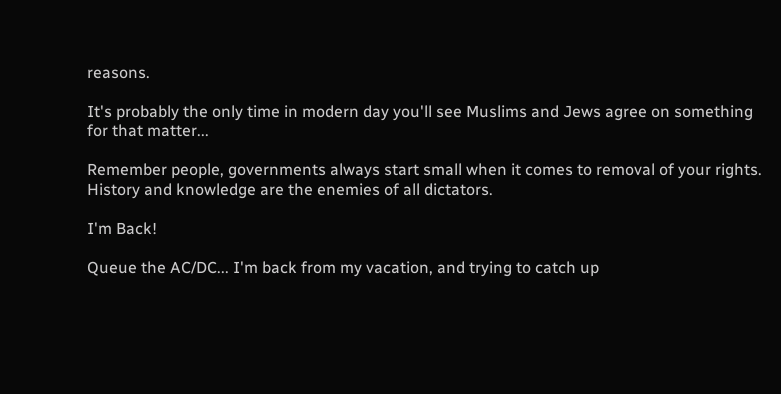reasons.

It's probably the only time in modern day you'll see Muslims and Jews agree on something for that matter...

Remember people, governments always start small when it comes to removal of your rights. History and knowledge are the enemies of all dictators.

I'm Back!

Queue the AC/DC... I'm back from my vacation, and trying to catch up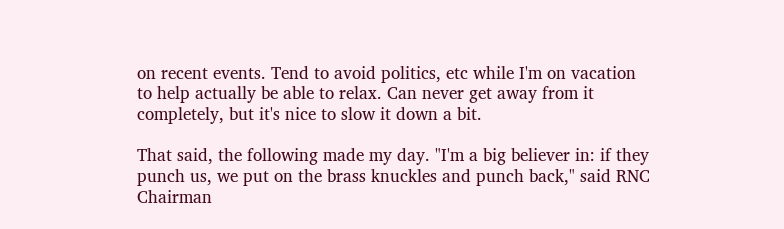on recent events. Tend to avoid politics, etc while I'm on vacation to help actually be able to relax. Can never get away from it completely, but it's nice to slow it down a bit.

That said, the following made my day. "I'm a big believer in: if they punch us, we put on the brass knuckles and punch back," said RNC Chairman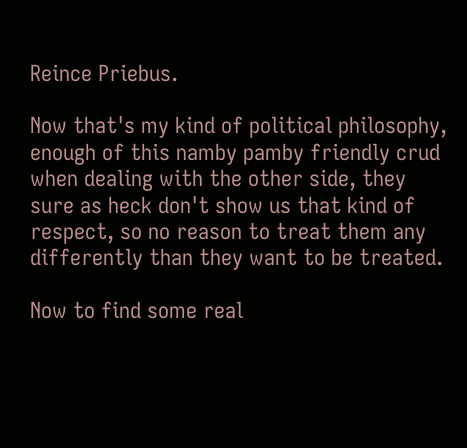Reince Priebus.

Now that's my kind of political philosophy, enough of this namby pamby friendly crud when dealing with the other side, they sure as heck don't show us that kind of respect, so no reason to treat them any differently than they want to be treated.

Now to find some real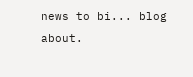news to bi... blog about.